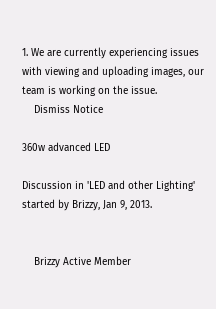1. We are currently experiencing issues with viewing and uploading images, our team is working on the issue.
    Dismiss Notice

360w advanced LED

Discussion in 'LED and other Lighting' started by Brizzy, Jan 9, 2013.


    Brizzy Active Member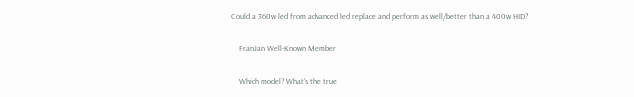Could a 360w led from advanced led replace and perform as well/better than a 400w HID?

    FranJan Well-Known Member

    Which model? What's the true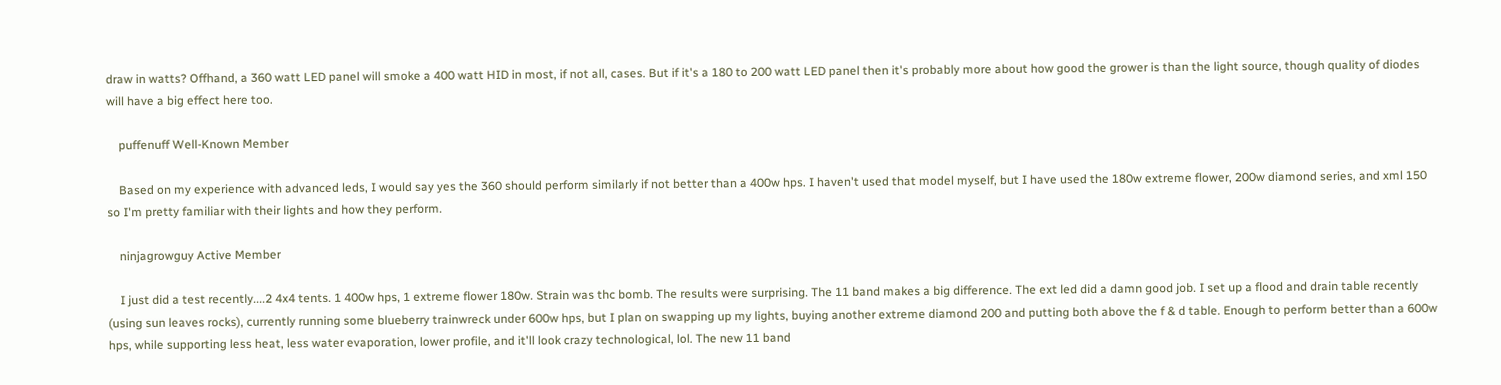draw in watts? Offhand, a 360 watt LED panel will smoke a 400 watt HID in most, if not all, cases. But if it's a 180 to 200 watt LED panel then it's probably more about how good the grower is than the light source, though quality of diodes will have a big effect here too.

    puffenuff Well-Known Member

    Based on my experience with advanced leds, I would say yes the 360 should perform similarly if not better than a 400w hps. I haven't used that model myself, but I have used the 180w extreme flower, 200w diamond series, and xml 150 so I'm pretty familiar with their lights and how they perform.

    ninjagrowguy Active Member

    I just did a test recently....2 4x4 tents. 1 400w hps, 1 extreme flower 180w. Strain was thc bomb. The results were surprising. The 11 band makes a big difference. The ext led did a damn good job. I set up a flood and drain table recently (using sun leaves rocks), currently running some blueberry trainwreck under 600w hps, but I plan on swapping up my lights, buying another extreme diamond 200 and putting both above the f & d table. Enough to perform better than a 600w hps, while supporting less heat, less water evaporation, lower profile, and it'll look crazy technological, lol. The new 11 band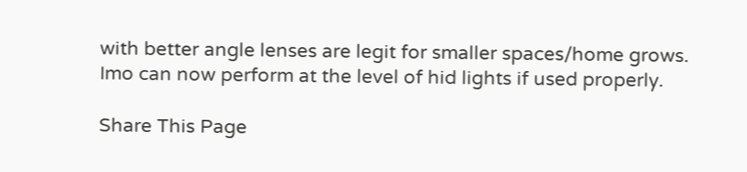with better angle lenses are legit for smaller spaces/home grows. Imo can now perform at the level of hid lights if used properly.

Share This Page